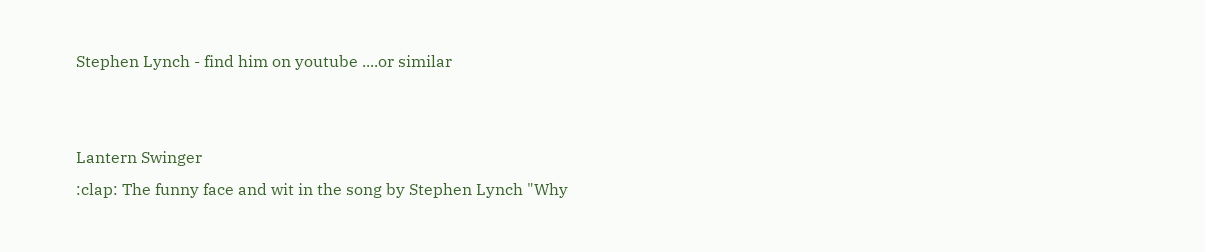Stephen Lynch - find him on youtube ....or similar


Lantern Swinger
:clap: The funny face and wit in the song by Stephen Lynch "Why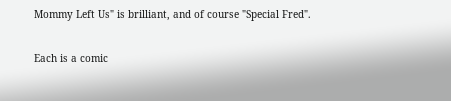Mommy Left Us" is brilliant, and of course "Special Fred".

Each is a comic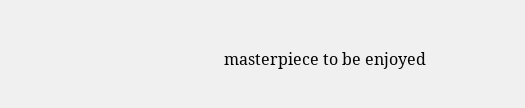masterpiece to be enjoyed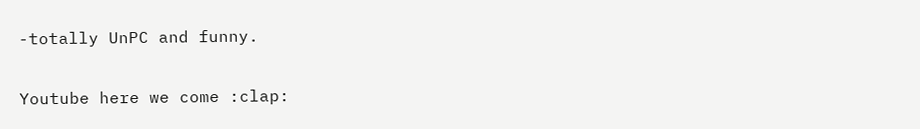-totally UnPC and funny.

Youtube here we come :clap: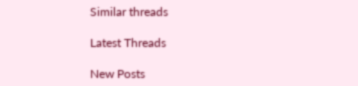Similar threads

Latest Threads

New Posts